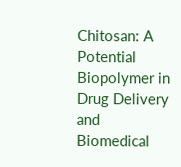Chitosan: A Potential Biopolymer in Drug Delivery and Biomedical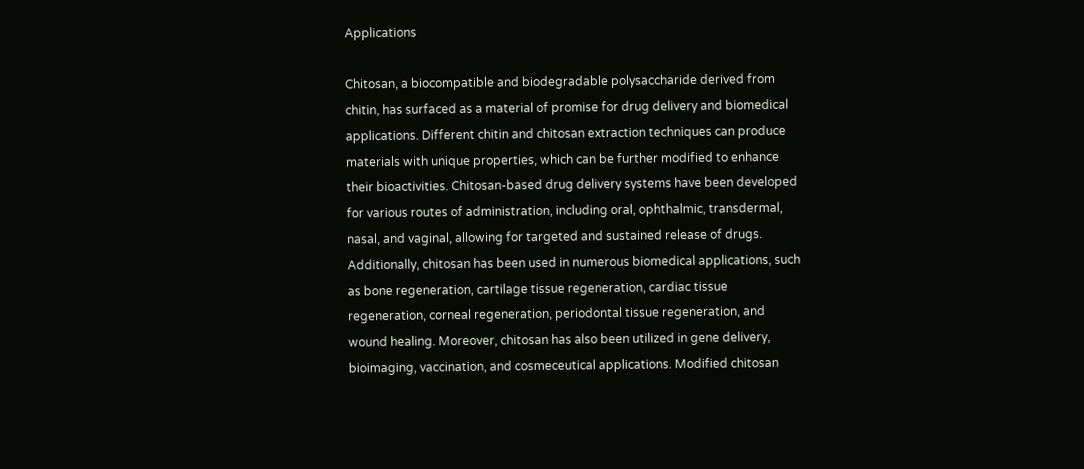Applications

Chitosan, a biocompatible and biodegradable polysaccharide derived from chitin, has surfaced as a material of promise for drug delivery and biomedical applications. Different chitin and chitosan extraction techniques can produce materials with unique properties, which can be further modified to enhance their bioactivities. Chitosan-based drug delivery systems have been developed for various routes of administration, including oral, ophthalmic, transdermal, nasal, and vaginal, allowing for targeted and sustained release of drugs. Additionally, chitosan has been used in numerous biomedical applications, such as bone regeneration, cartilage tissue regeneration, cardiac tissue regeneration, corneal regeneration, periodontal tissue regeneration, and wound healing. Moreover, chitosan has also been utilized in gene delivery, bioimaging, vaccination, and cosmeceutical applications. Modified chitosan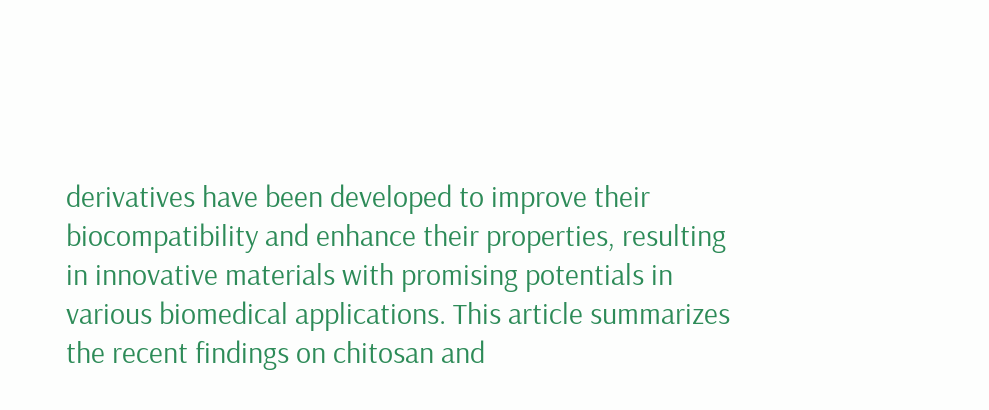derivatives have been developed to improve their biocompatibility and enhance their properties, resulting in innovative materials with promising potentials in various biomedical applications. This article summarizes the recent findings on chitosan and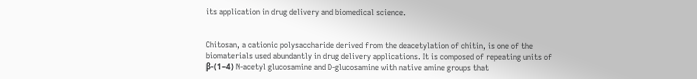its application in drug delivery and biomedical science.


Chitosan, a cationic polysaccharide derived from the deacetylation of chitin, is one of the biomaterials used abundantly in drug delivery applications. It is composed of repeating units of β-(1–4) N-acetyl glucosamine and D-glucosamine with native amine groups that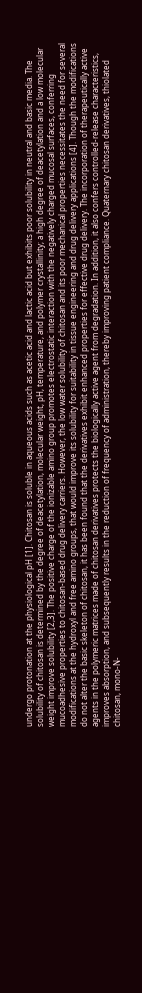undergo protonation at the physiological pH [1]. Chitosan is soluble in aqueous acids such as acetic acid and lactic acid but exhibits poor solubility in neutral and basic media. The solubility of chitosan is determined by the degree of deacetylation, molecular weight, pH, temperature, and polymer crystallinity; a high degree of deacetylation and a low molecular weight improve solubility [2,3]. The positive charge of the ionizable amino group promotes electrostatic interaction with the negatively charged mucosal surfaces, conferring mucoadhesive properties to chitosan-based drug delivery carriers. However, the low water solubility of chitosan and its poor mechanical properties necessitates the need for several modifications at the hydroxyl and free amino groups, that would improve its solubility for suitability in tissue engineering and drug delivery applications [4]. Though the modifications do not alter the basic skeleton of chitosan, it has been found that the derivatives exhibit enhanced properties for effective drug delivery. The incorporation of therapeutically active agents in the polymeric matrices made of chitosan derivatives protects the biologically active agent from degradation. In addition, it also confers controlled-release characteristics, improves absorption, and subsequently results in the reduction of frequency of administration, thereby improving patient compliance. Quaternary chitosan derivatives, thiolated chitosan, mono-N-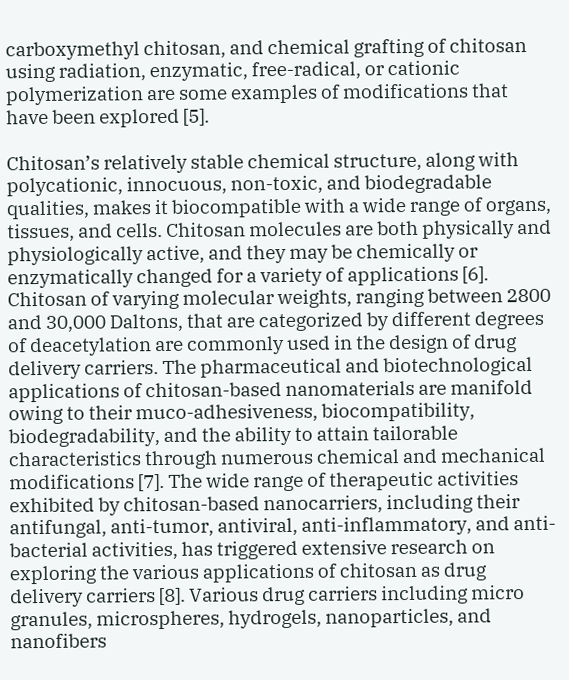carboxymethyl chitosan, and chemical grafting of chitosan using radiation, enzymatic, free-radical, or cationic polymerization are some examples of modifications that have been explored [5].

Chitosan’s relatively stable chemical structure, along with polycationic, innocuous, non-toxic, and biodegradable qualities, makes it biocompatible with a wide range of organs, tissues, and cells. Chitosan molecules are both physically and physiologically active, and they may be chemically or enzymatically changed for a variety of applications [6]. Chitosan of varying molecular weights, ranging between 2800 and 30,000 Daltons, that are categorized by different degrees of deacetylation are commonly used in the design of drug delivery carriers. The pharmaceutical and biotechnological applications of chitosan-based nanomaterials are manifold owing to their muco-adhesiveness, biocompatibility, biodegradability, and the ability to attain tailorable characteristics through numerous chemical and mechanical modifications [7]. The wide range of therapeutic activities exhibited by chitosan-based nanocarriers, including their antifungal, anti-tumor, antiviral, anti-inflammatory, and anti-bacterial activities, has triggered extensive research on exploring the various applications of chitosan as drug delivery carriers [8]. Various drug carriers including micro granules, microspheres, hydrogels, nanoparticles, and nanofibers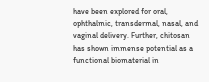have been explored for oral, ophthalmic, transdermal, nasal, and vaginal delivery. Further, chitosan has shown immense potential as a functional biomaterial in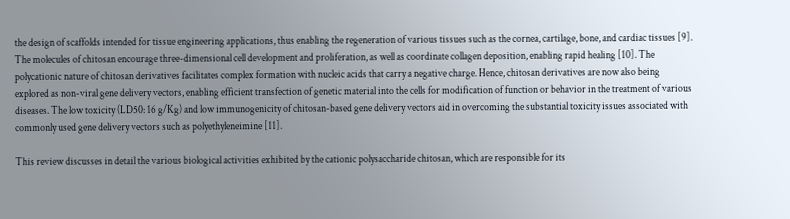the design of scaffolds intended for tissue engineering applications, thus enabling the regeneration of various tissues such as the cornea, cartilage, bone, and cardiac tissues [9]. The molecules of chitosan encourage three-dimensional cell development and proliferation, as well as coordinate collagen deposition, enabling rapid healing [10]. The polycationic nature of chitosan derivatives facilitates complex formation with nucleic acids that carry a negative charge. Hence, chitosan derivatives are now also being explored as non-viral gene delivery vectors, enabling efficient transfection of genetic material into the cells for modification of function or behavior in the treatment of various diseases. The low toxicity (LD50: 16 g/Kg) and low immunogenicity of chitosan-based gene delivery vectors aid in overcoming the substantial toxicity issues associated with commonly used gene delivery vectors such as polyethyleneimine [11].

This review discusses in detail the various biological activities exhibited by the cationic polysaccharide chitosan, which are responsible for its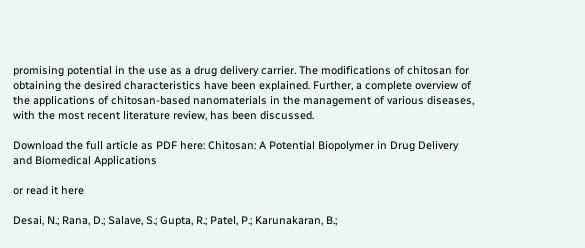promising potential in the use as a drug delivery carrier. The modifications of chitosan for obtaining the desired characteristics have been explained. Further, a complete overview of the applications of chitosan-based nanomaterials in the management of various diseases, with the most recent literature review, has been discussed.

Download the full article as PDF here: Chitosan: A Potential Biopolymer in Drug Delivery and Biomedical Applications

or read it here

Desai, N.; Rana, D.; Salave, S.; Gupta, R.; Patel, P.; Karunakaran, B.;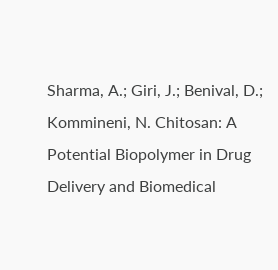Sharma, A.; Giri, J.; Benival, D.; Kommineni, N. Chitosan: A Potential Biopolymer in Drug Delivery and Biomedical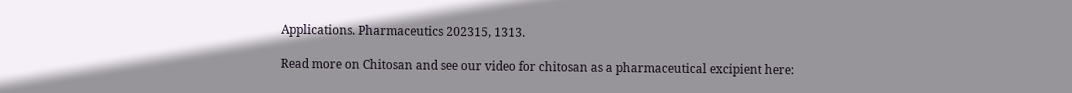Applications. Pharmaceutics 202315, 1313.

Read more on Chitosan and see our video for chitosan as a pharmaceutical excipient here: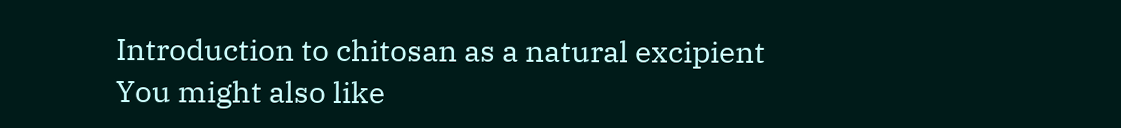Introduction to chitosan as a natural excipient
You might also like